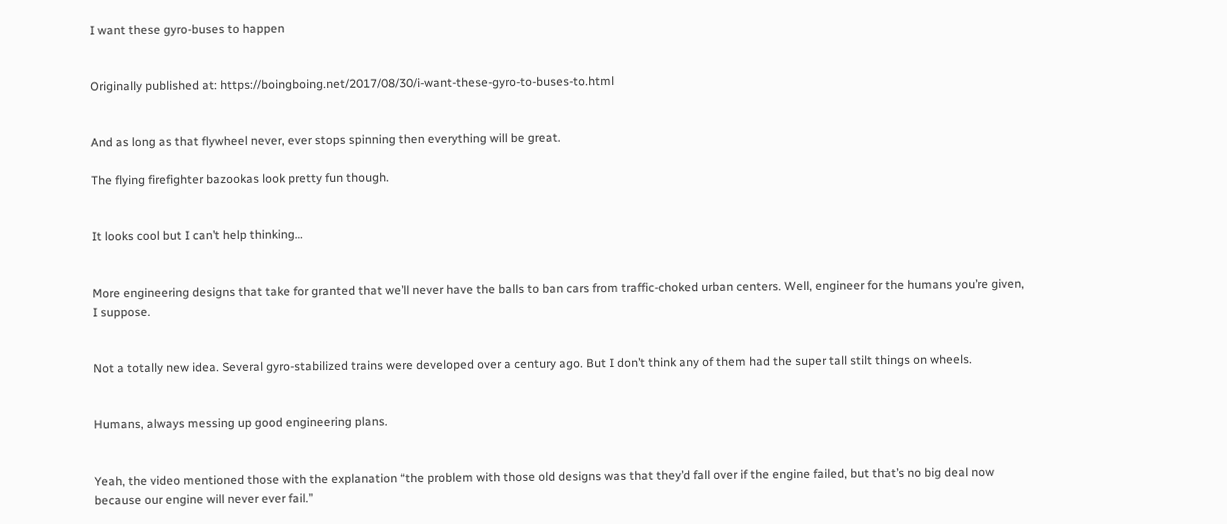I want these gyro-buses to happen


Originally published at: https://boingboing.net/2017/08/30/i-want-these-gyro-to-buses-to.html


And as long as that flywheel never, ever stops spinning then everything will be great.

The flying firefighter bazookas look pretty fun though.


It looks cool but I can’t help thinking…


More engineering designs that take for granted that we’ll never have the balls to ban cars from traffic-choked urban centers. Well, engineer for the humans you’re given, I suppose.


Not a totally new idea. Several gyro-stabilized trains were developed over a century ago. But I don’t think any of them had the super tall stilt things on wheels.


Humans, always messing up good engineering plans.


Yeah, the video mentioned those with the explanation “the problem with those old designs was that they’d fall over if the engine failed, but that’s no big deal now because our engine will never ever fail.”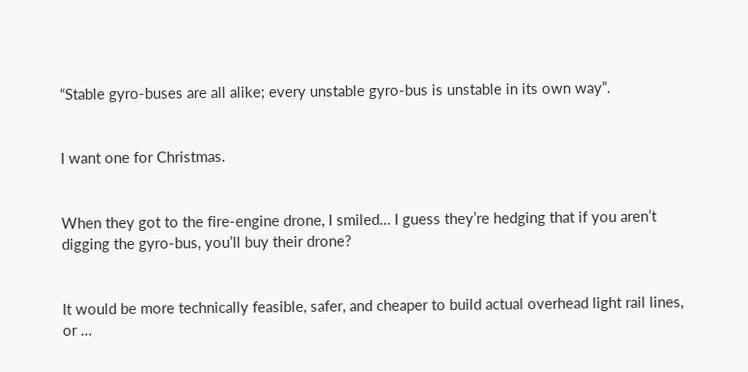“Stable gyro-buses are all alike; every unstable gyro-bus is unstable in its own way”.


I want one for Christmas.


When they got to the fire-engine drone, I smiled… I guess they’re hedging that if you aren’t digging the gyro-bus, you’ll buy their drone?


It would be more technically feasible, safer, and cheaper to build actual overhead light rail lines, or …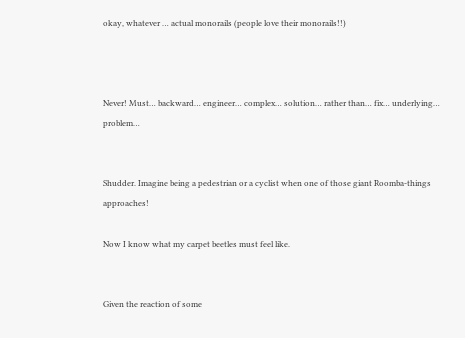okay, whatever … actual monorails (people love their monorails!!)



Never! Must… backward… engineer… complex… solution… rather than… fix… underlying… problem…


Shudder. Imagine being a pedestrian or a cyclist when one of those giant Roomba-things approaches!

Now I know what my carpet beetles must feel like.


Given the reaction of some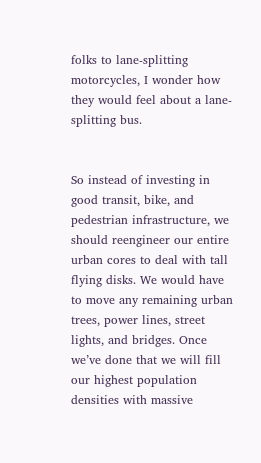folks to lane-splitting motorcycles, I wonder how they would feel about a lane-splitting bus.


So instead of investing in good transit, bike, and pedestrian infrastructure, we should reengineer our entire urban cores to deal with tall flying disks. We would have to move any remaining urban trees, power lines, street lights, and bridges. Once we’ve done that we will fill our highest population densities with massive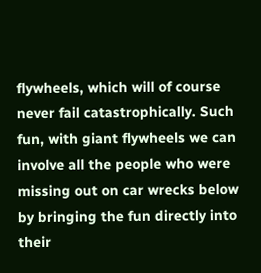flywheels, which will of course never fail catastrophically. Such fun, with giant flywheels we can involve all the people who were missing out on car wrecks below by bringing the fun directly into their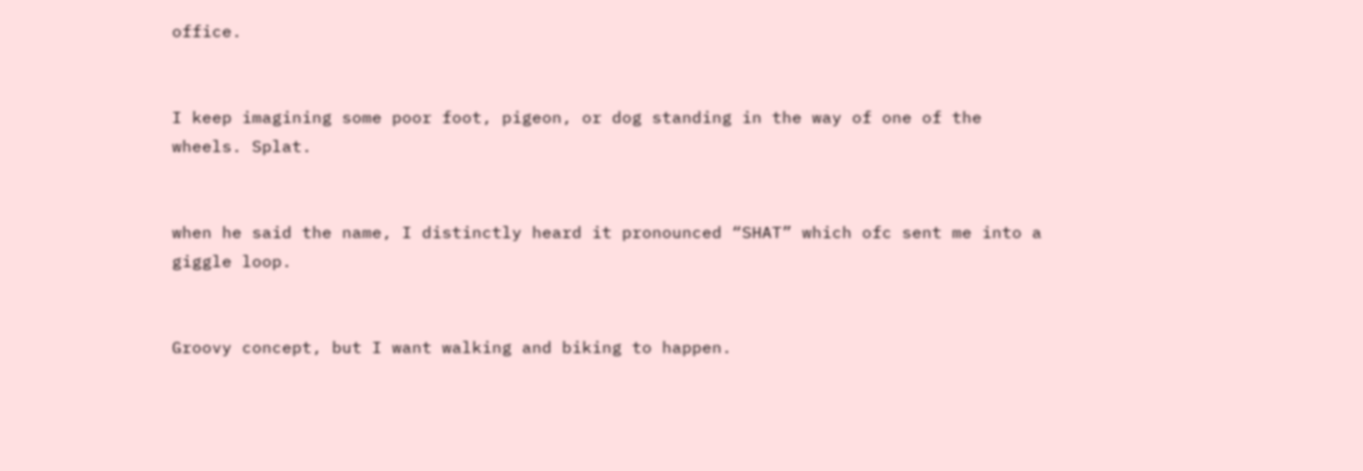office.


I keep imagining some poor foot, pigeon, or dog standing in the way of one of the wheels. Splat.


when he said the name, I distinctly heard it pronounced “SHAT” which ofc sent me into a giggle loop.


Groovy concept, but I want walking and biking to happen.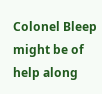Colonel Bleep might be of help along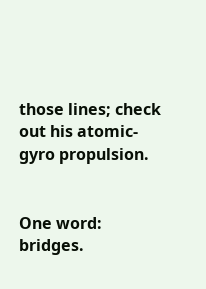those lines; check out his atomic-gyro propulsion.


One word: bridges.